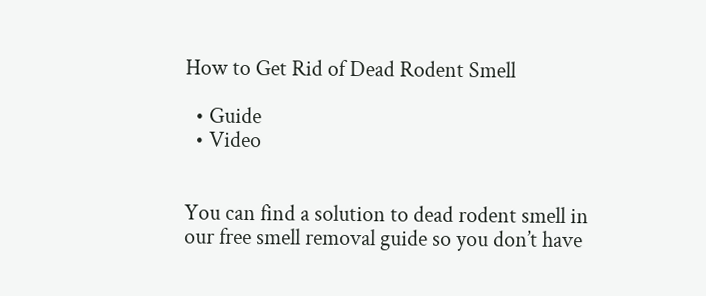How to Get Rid of Dead Rodent Smell

  • Guide
  • Video


You can find a solution to dead rodent smell in our free smell removal guide so you don’t have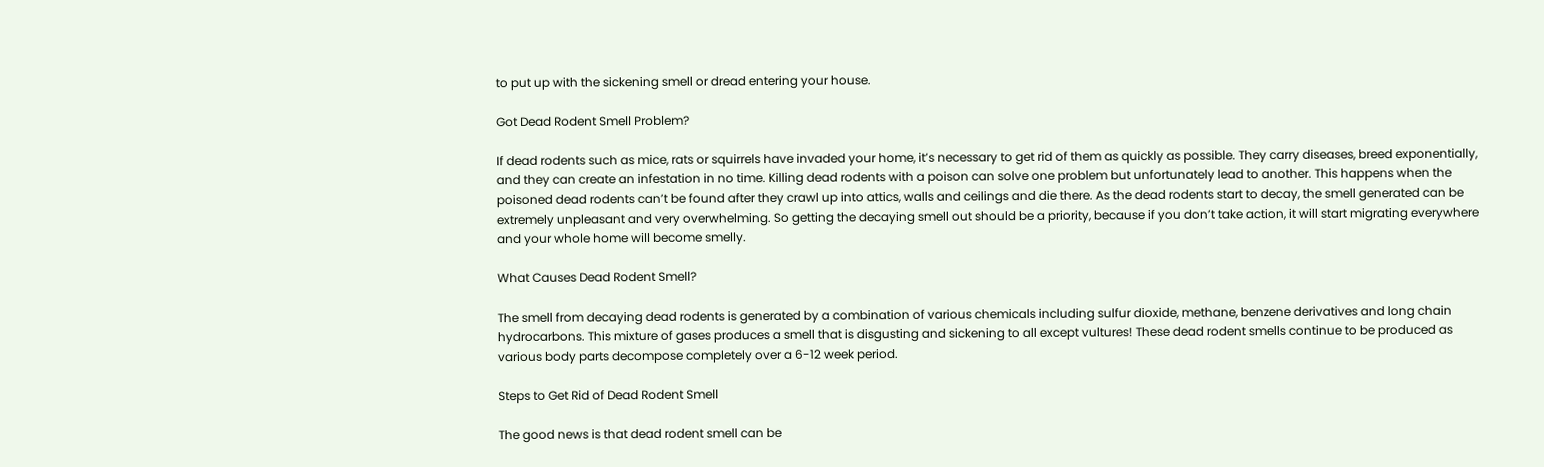to put up with the sickening smell or dread entering your house.

Got Dead Rodent Smell Problem?

If dead rodents such as mice, rats or squirrels have invaded your home, it’s necessary to get rid of them as quickly as possible. They carry diseases, breed exponentially, and they can create an infestation in no time. Killing dead rodents with a poison can solve one problem but unfortunately lead to another. This happens when the poisoned dead rodents can’t be found after they crawl up into attics, walls and ceilings and die there. As the dead rodents start to decay, the smell generated can be extremely unpleasant and very overwhelming. So getting the decaying smell out should be a priority, because if you don’t take action, it will start migrating everywhere and your whole home will become smelly.

What Causes Dead Rodent Smell?

The smell from decaying dead rodents is generated by a combination of various chemicals including sulfur dioxide, methane, benzene derivatives and long chain hydrocarbons. This mixture of gases produces a smell that is disgusting and sickening to all except vultures! These dead rodent smells continue to be produced as various body parts decompose completely over a 6-12 week period.

Steps to Get Rid of Dead Rodent Smell

The good news is that dead rodent smell can be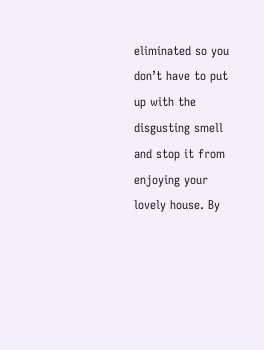eliminated so you don’t have to put up with the disgusting smell and stop it from enjoying your lovely house. By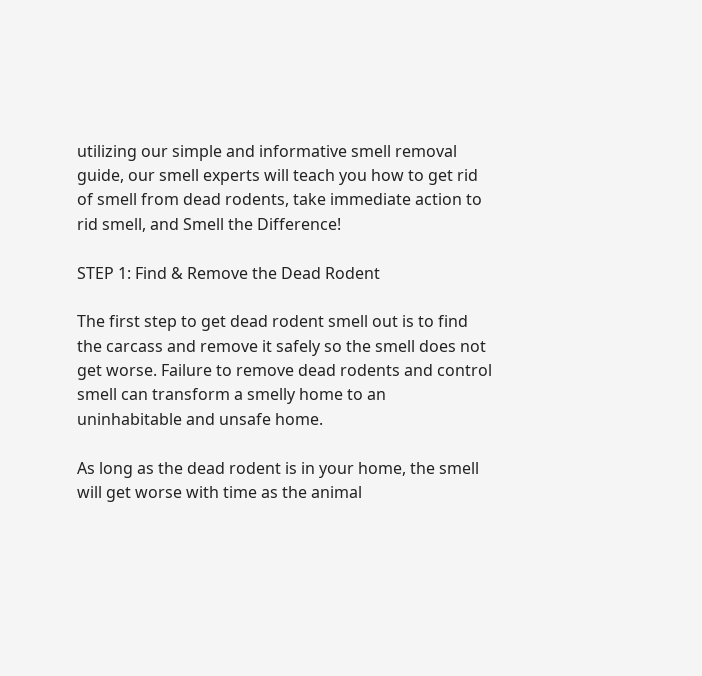utilizing our simple and informative smell removal guide, our smell experts will teach you how to get rid of smell from dead rodents, take immediate action to rid smell, and Smell the Difference!

STEP 1: Find & Remove the Dead Rodent

The first step to get dead rodent smell out is to find the carcass and remove it safely so the smell does not get worse. Failure to remove dead rodents and control smell can transform a smelly home to an uninhabitable and unsafe home.

As long as the dead rodent is in your home, the smell will get worse with time as the animal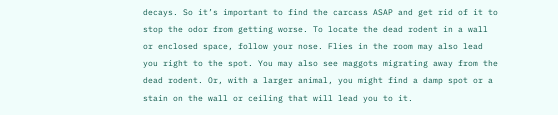decays. So it’s important to find the carcass ASAP and get rid of it to stop the odor from getting worse. To locate the dead rodent in a wall or enclosed space, follow your nose. Flies in the room may also lead you right to the spot. You may also see maggots migrating away from the dead rodent. Or, with a larger animal, you might find a damp spot or a stain on the wall or ceiling that will lead you to it.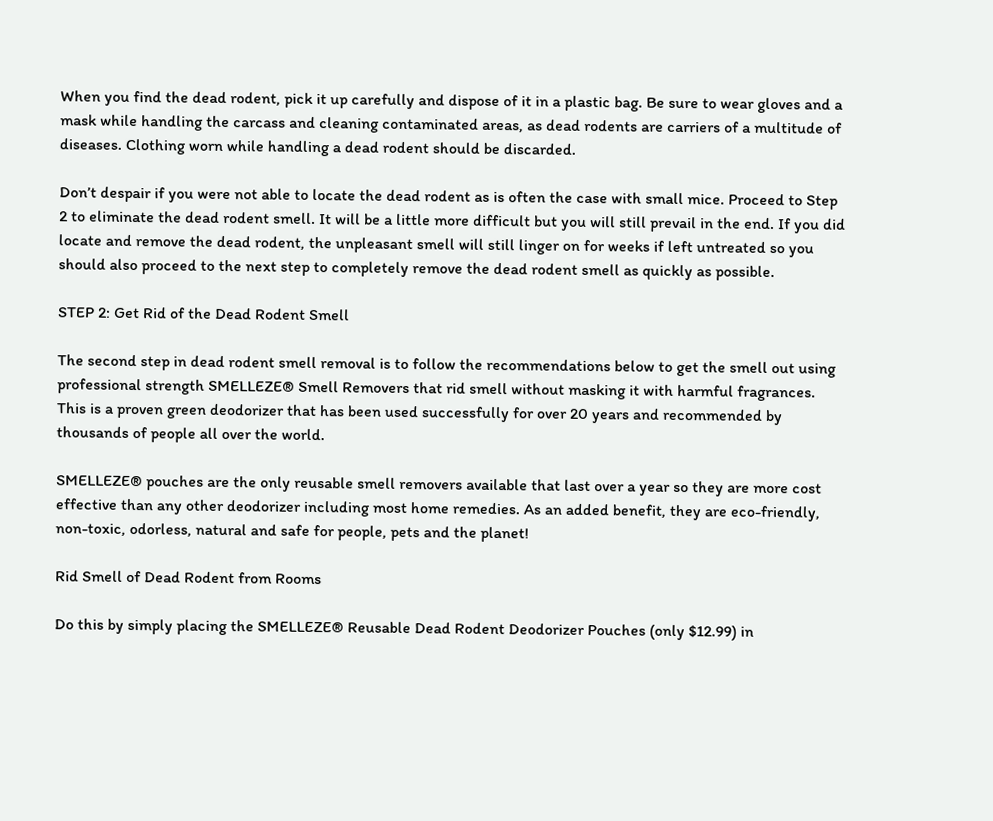When you find the dead rodent, pick it up carefully and dispose of it in a plastic bag. Be sure to wear gloves and a mask while handling the carcass and cleaning contaminated areas, as dead rodents are carriers of a multitude of diseases. Clothing worn while handling a dead rodent should be discarded.

Don’t despair if you were not able to locate the dead rodent as is often the case with small mice. Proceed to Step 2 to eliminate the dead rodent smell. It will be a little more difficult but you will still prevail in the end. If you did locate and remove the dead rodent, the unpleasant smell will still linger on for weeks if left untreated so you should also proceed to the next step to completely remove the dead rodent smell as quickly as possible.

STEP 2: Get Rid of the Dead Rodent Smell

The second step in dead rodent smell removal is to follow the recommendations below to get the smell out using professional strength SMELLEZE® Smell Removers that rid smell without masking it with harmful fragrances. This is a proven green deodorizer that has been used successfully for over 20 years and recommended by thousands of people all over the world.

SMELLEZE® pouches are the only reusable smell removers available that last over a year so they are more cost effective than any other deodorizer including most home remedies. As an added benefit, they are eco-friendly, non-toxic, odorless, natural and safe for people, pets and the planet!

Rid Smell of Dead Rodent from Rooms

Do this by simply placing the SMELLEZE® Reusable Dead Rodent Deodorizer Pouches (only $12.99) in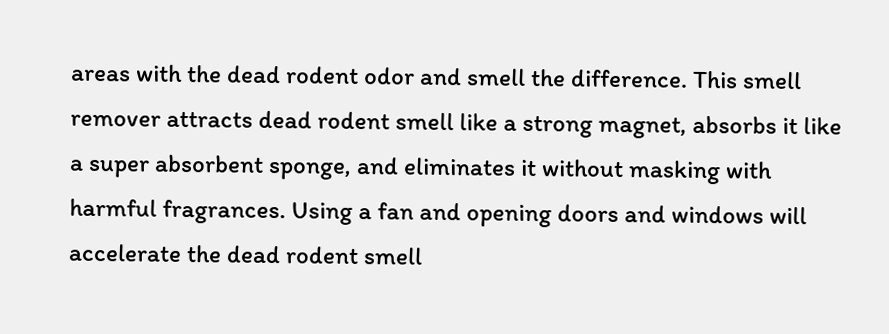areas with the dead rodent odor and smell the difference. This smell remover attracts dead rodent smell like a strong magnet, absorbs it like a super absorbent sponge, and eliminates it without masking with harmful fragrances. Using a fan and opening doors and windows will accelerate the dead rodent smell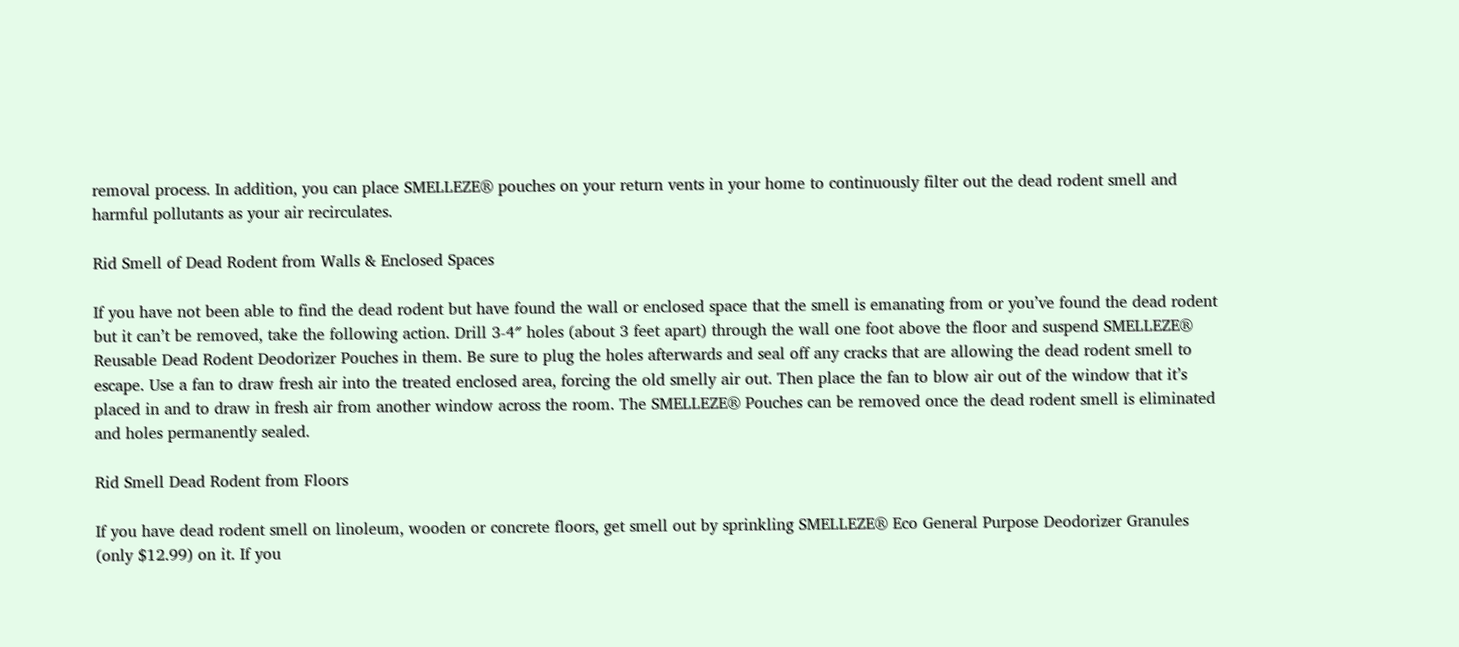removal process. In addition, you can place SMELLEZE® pouches on your return vents in your home to continuously filter out the dead rodent smell and harmful pollutants as your air recirculates.

Rid Smell of Dead Rodent from Walls & Enclosed Spaces

If you have not been able to find the dead rodent but have found the wall or enclosed space that the smell is emanating from or you’ve found the dead rodent but it can’t be removed, take the following action. Drill 3-4″ holes (about 3 feet apart) through the wall one foot above the floor and suspend SMELLEZE® Reusable Dead Rodent Deodorizer Pouches in them. Be sure to plug the holes afterwards and seal off any cracks that are allowing the dead rodent smell to escape. Use a fan to draw fresh air into the treated enclosed area, forcing the old smelly air out. Then place the fan to blow air out of the window that it’s placed in and to draw in fresh air from another window across the room. The SMELLEZE® Pouches can be removed once the dead rodent smell is eliminated and holes permanently sealed.

Rid Smell Dead Rodent from Floors

If you have dead rodent smell on linoleum, wooden or concrete floors, get smell out by sprinkling SMELLEZE® Eco General Purpose Deodorizer Granules (only $12.99) on it. If you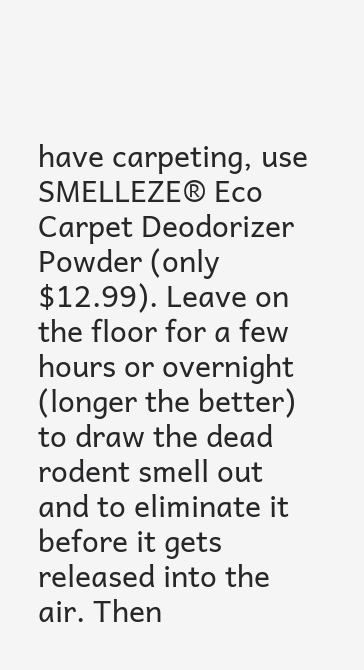have carpeting, use SMELLEZE® Eco Carpet Deodorizer Powder (only $12.99). Leave on the floor for a few hours or overnight (longer the better) to draw the dead rodent smell out and to eliminate it before it gets released into the air. Then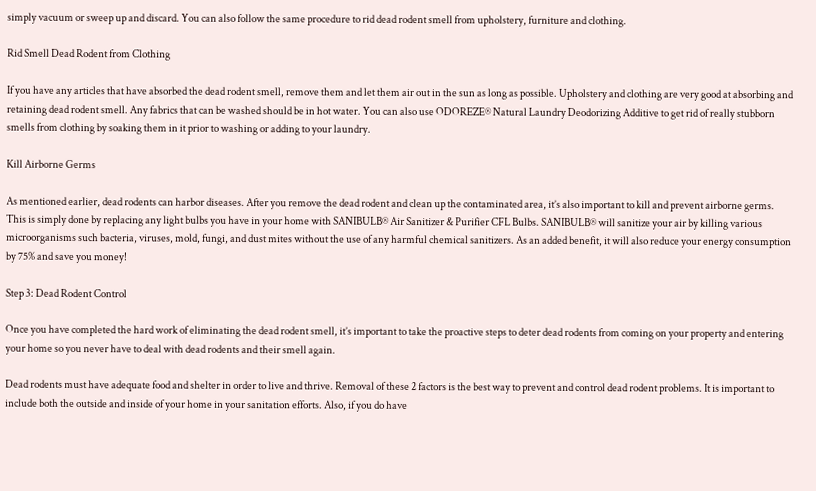simply vacuum or sweep up and discard. You can also follow the same procedure to rid dead rodent smell from upholstery, furniture and clothing.

Rid Smell Dead Rodent from Clothing

If you have any articles that have absorbed the dead rodent smell, remove them and let them air out in the sun as long as possible. Upholstery and clothing are very good at absorbing and retaining dead rodent smell. Any fabrics that can be washed should be in hot water. You can also use ODOREZE® Natural Laundry Deodorizing Additive to get rid of really stubborn smells from clothing by soaking them in it prior to washing or adding to your laundry.

Kill Airborne Germs

As mentioned earlier, dead rodents can harbor diseases. After you remove the dead rodent and clean up the contaminated area, it’s also important to kill and prevent airborne germs. This is simply done by replacing any light bulbs you have in your home with SANIBULB® Air Sanitizer & Purifier CFL Bulbs. SANIBULB® will sanitize your air by killing various microorganisms such bacteria, viruses, mold, fungi, and dust mites without the use of any harmful chemical sanitizers. As an added benefit, it will also reduce your energy consumption by 75% and save you money!

Step 3: Dead Rodent Control

Once you have completed the hard work of eliminating the dead rodent smell, it’s important to take the proactive steps to deter dead rodents from coming on your property and entering your home so you never have to deal with dead rodents and their smell again.

Dead rodents must have adequate food and shelter in order to live and thrive. Removal of these 2 factors is the best way to prevent and control dead rodent problems. It is important to include both the outside and inside of your home in your sanitation efforts. Also, if you do have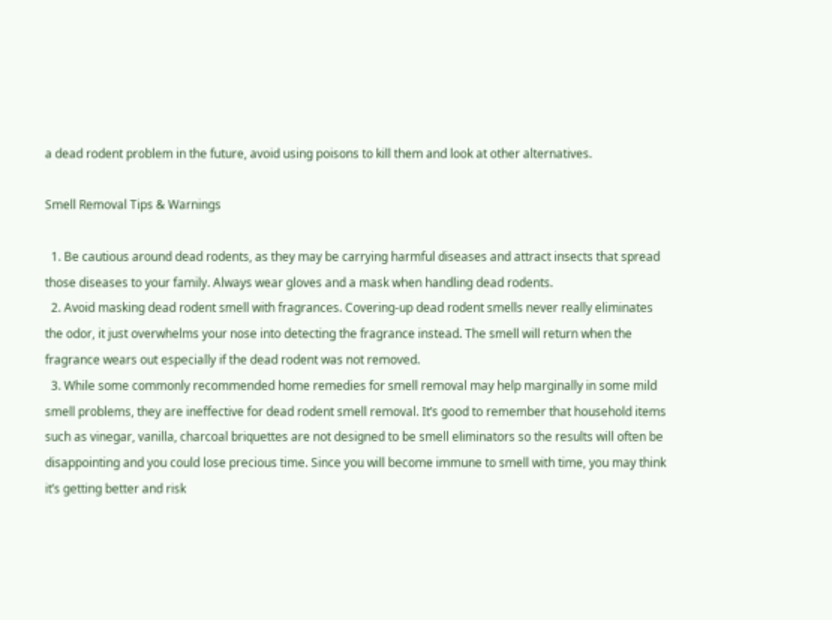a dead rodent problem in the future, avoid using poisons to kill them and look at other alternatives.

Smell Removal Tips & Warnings

  1. Be cautious around dead rodents, as they may be carrying harmful diseases and attract insects that spread those diseases to your family. Always wear gloves and a mask when handling dead rodents.
  2. Avoid masking dead rodent smell with fragrances. Covering-up dead rodent smells never really eliminates the odor, it just overwhelms your nose into detecting the fragrance instead. The smell will return when the fragrance wears out especially if the dead rodent was not removed.
  3. While some commonly recommended home remedies for smell removal may help marginally in some mild smell problems, they are ineffective for dead rodent smell removal. It’s good to remember that household items such as vinegar, vanilla, charcoal briquettes are not designed to be smell eliminators so the results will often be disappointing and you could lose precious time. Since you will become immune to smell with time, you may think it’s getting better and risk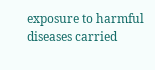exposure to harmful diseases carried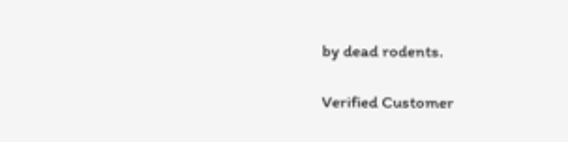by dead rodents.

Verified Customer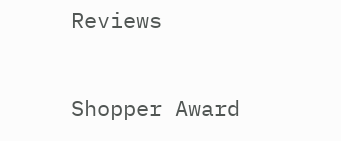Reviews

Shopper Award